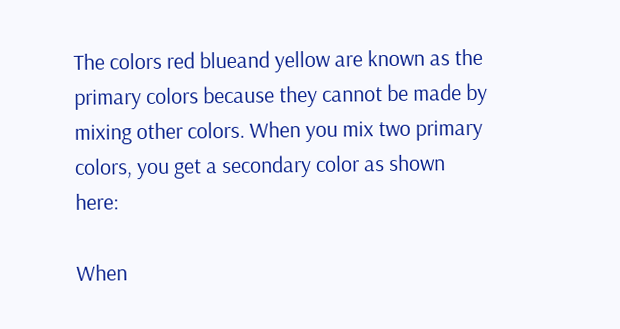The colors red blueand yellow are known as the primary colors because they cannot be made by mixing other colors. When you mix two primary colors, you get a secondary color as shown here:

When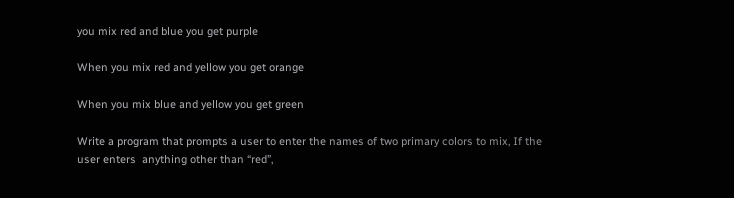you mix red and blue you get purple

When you mix red and yellow you get orange

When you mix blue and yellow you get green

Write a program that prompts a user to enter the names of two primary colors to mix, If the user enters  anything other than “red”,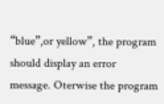“blue”,or yellow”, the program should display an error message. Oterwise the program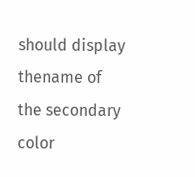should display thename of the secondary color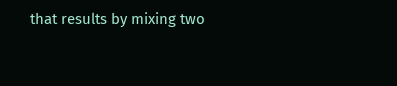that results by mixing two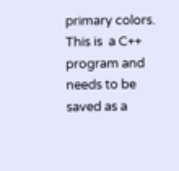primary colors.
This is  a C++ program and needs to be saved as a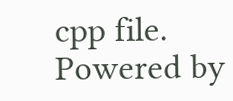cpp file.
Powered by